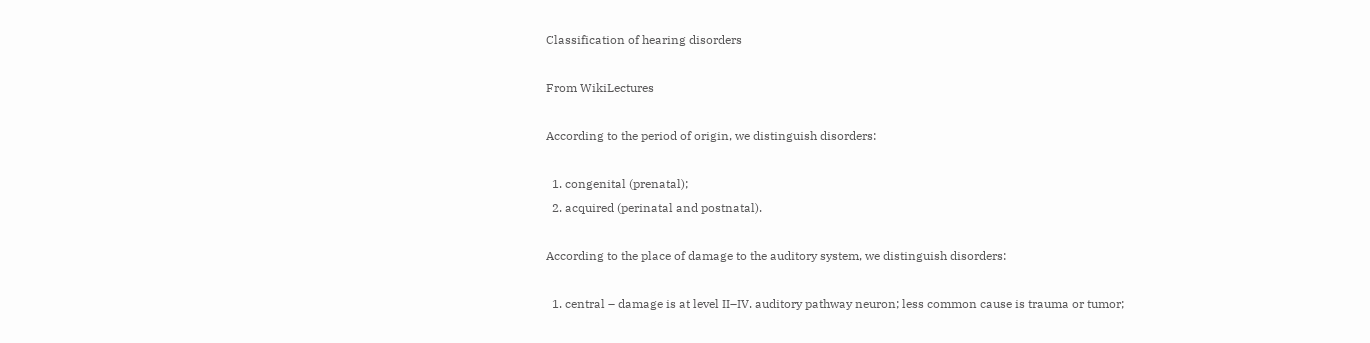Classification of hearing disorders

From WikiLectures

According to the period of origin, we distinguish disorders:

  1. congenital (prenatal);
  2. acquired (perinatal and postnatal).

According to the place of damage to the auditory system, we distinguish disorders:

  1. central – damage is at level II–IV. auditory pathway neuron; less common cause is trauma or tumor;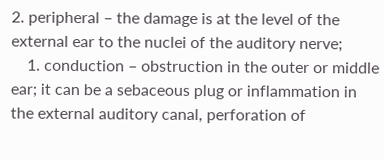2. peripheral – the damage is at the level of the external ear to the nuclei of the auditory nerve;
    1. conduction – obstruction in the outer or middle ear; it can be a sebaceous plug or inflammation in the external auditory canal, perforation of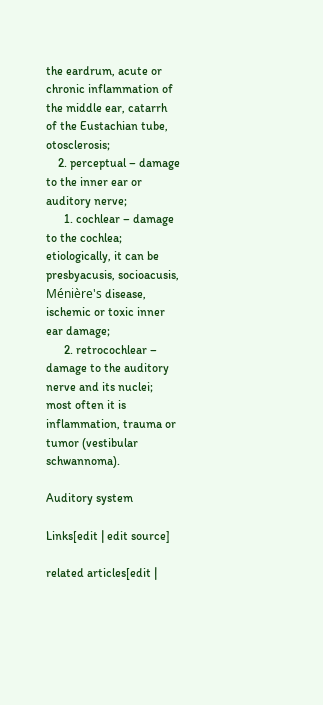the eardrum, acute or chronic inflammation of the middle ear, catarrh of the Eustachian tube, otosclerosis;
    2. perceptual – damage to the inner ear or auditory nerve;
      1. cochlear – damage to the cochlea; etiologically, it can be presbyacusis, socioacusis, Ménière's disease, ischemic or toxic inner ear damage;
      2. retrocochlear – damage to the auditory nerve and its nuclei; most often it is inflammation, trauma or tumor (vestibular schwannoma).

Auditory system

Links[edit | edit source]

related articles[edit |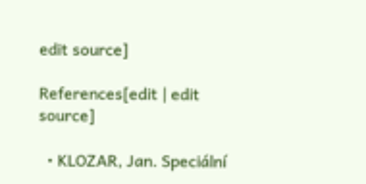edit source]

References[edit | edit source]

  • KLOZAR, Jan. Speciální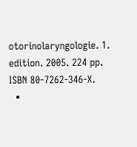otorinolaryngologie. 1. edition. 2005. 224 pp. ISBN 80-7262-346-X.
  •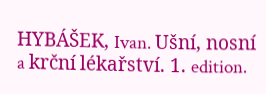HYBÁŠEK, Ivan. Ušní, nosní a krční lékařství. 1. edition.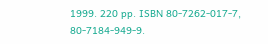1999. 220 pp. ISBN 80-7262-017-7, 80-7184-949-9.